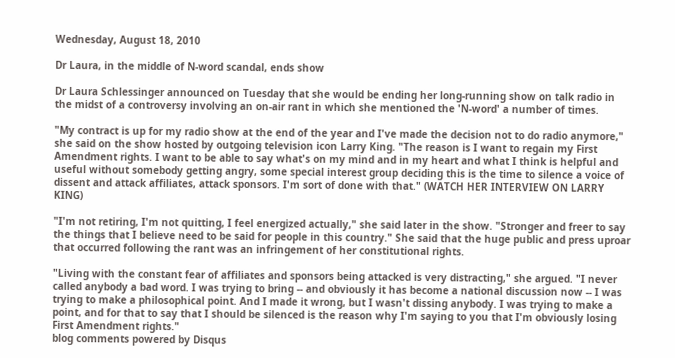Wednesday, August 18, 2010

Dr Laura, in the middle of N-word scandal, ends show

Dr Laura Schlessinger announced on Tuesday that she would be ending her long-running show on talk radio in the midst of a controversy involving an on-air rant in which she mentioned the 'N-word' a number of times.

"My contract is up for my radio show at the end of the year and I've made the decision not to do radio anymore," she said on the show hosted by outgoing television icon Larry King. "The reason is I want to regain my First Amendment rights. I want to be able to say what's on my mind and in my heart and what I think is helpful and useful without somebody getting angry, some special interest group deciding this is the time to silence a voice of dissent and attack affiliates, attack sponsors. I'm sort of done with that." (WATCH HER INTERVIEW ON LARRY KING)

"I'm not retiring, I'm not quitting, I feel energized actually," she said later in the show. "Stronger and freer to say the things that I believe need to be said for people in this country." She said that the huge public and press uproar that occurred following the rant was an infringement of her constitutional rights.

"Living with the constant fear of affiliates and sponsors being attacked is very distracting," she argued. "I never called anybody a bad word. I was trying to bring -- and obviously it has become a national discussion now -- I was trying to make a philosophical point. And I made it wrong, but I wasn't dissing anybody. I was trying to make a point, and for that to say that I should be silenced is the reason why I'm saying to you that I'm obviously losing First Amendment rights."
blog comments powered by Disqus